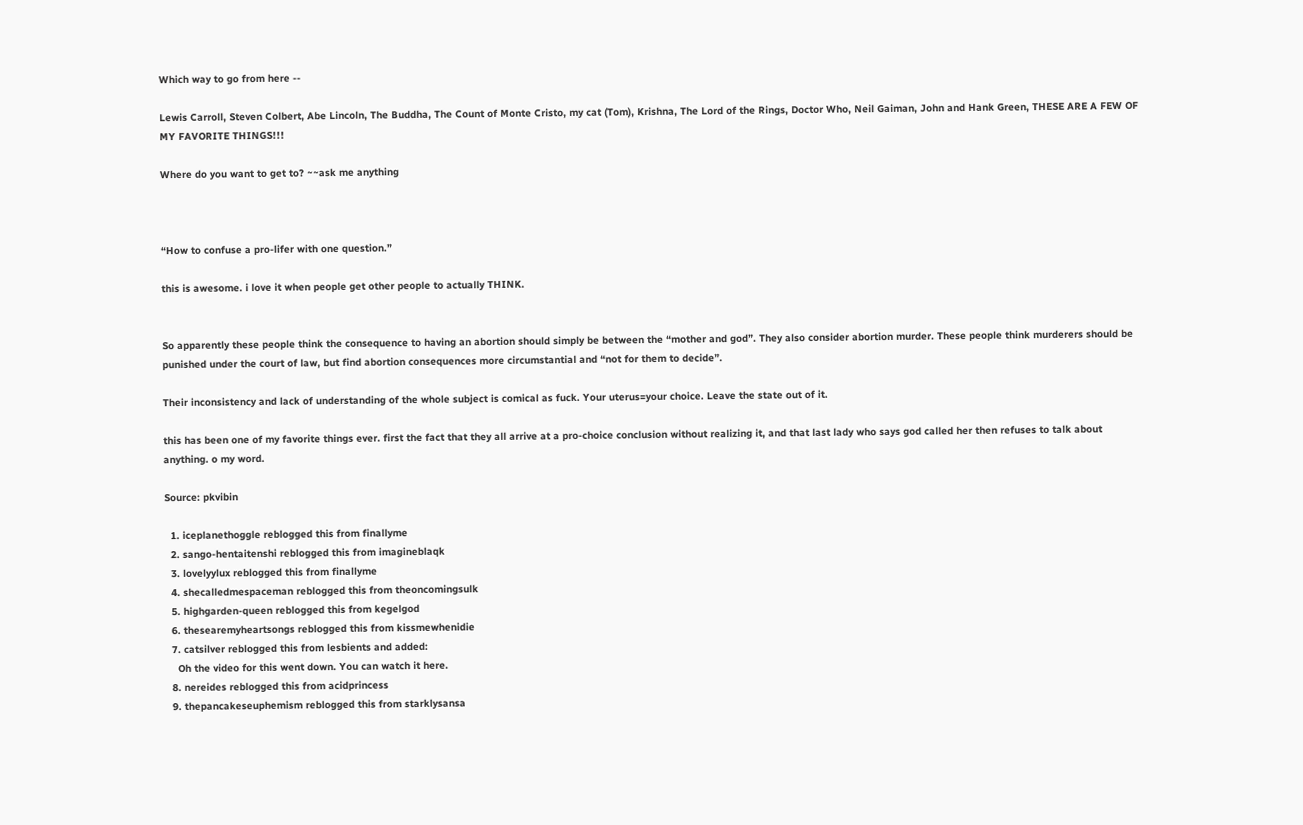Which way to go from here --

Lewis Carroll, Steven Colbert, Abe Lincoln, The Buddha, The Count of Monte Cristo, my cat (Tom), Krishna, The Lord of the Rings, Doctor Who, Neil Gaiman, John and Hank Green, THESE ARE A FEW OF MY FAVORITE THINGS!!!

Where do you want to get to? ~~ask me anything



“How to confuse a pro-lifer with one question.”

this is awesome. i love it when people get other people to actually THINK.


So apparently these people think the consequence to having an abortion should simply be between the “mother and god”. They also consider abortion murder. These people think murderers should be punished under the court of law, but find abortion consequences more circumstantial and “not for them to decide”.

Their inconsistency and lack of understanding of the whole subject is comical as fuck. Your uterus=your choice. Leave the state out of it.

this has been one of my favorite things ever. first the fact that they all arrive at a pro-choice conclusion without realizing it, and that last lady who says god called her then refuses to talk about anything. o my word.

Source: pkvibin

  1. iceplanethoggle reblogged this from finallyme
  2. sango-hentaitenshi reblogged this from imagineblaqk
  3. lovelyylux reblogged this from finallyme
  4. shecalledmespaceman reblogged this from theoncomingsulk
  5. highgarden-queen reblogged this from kegelgod
  6. thesearemyheartsongs reblogged this from kissmewhenidie
  7. catsilver reblogged this from lesbients and added:
    Oh the video for this went down. You can watch it here.
  8. nereides reblogged this from acidprincess
  9. thepancakeseuphemism reblogged this from starklysansa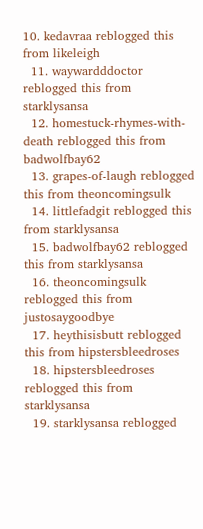10. kedavraa reblogged this from likeleigh
  11. waywardddoctor reblogged this from starklysansa
  12. homestuck-rhymes-with-death reblogged this from badwolfbay62
  13. grapes-of-laugh reblogged this from theoncomingsulk
  14. littlefadgit reblogged this from starklysansa
  15. badwolfbay62 reblogged this from starklysansa
  16. theoncomingsulk reblogged this from justosaygoodbye
  17. heythisisbutt reblogged this from hipstersbleedroses
  18. hipstersbleedroses reblogged this from starklysansa
  19. starklysansa reblogged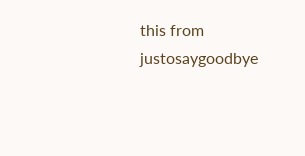this from justosaygoodbye